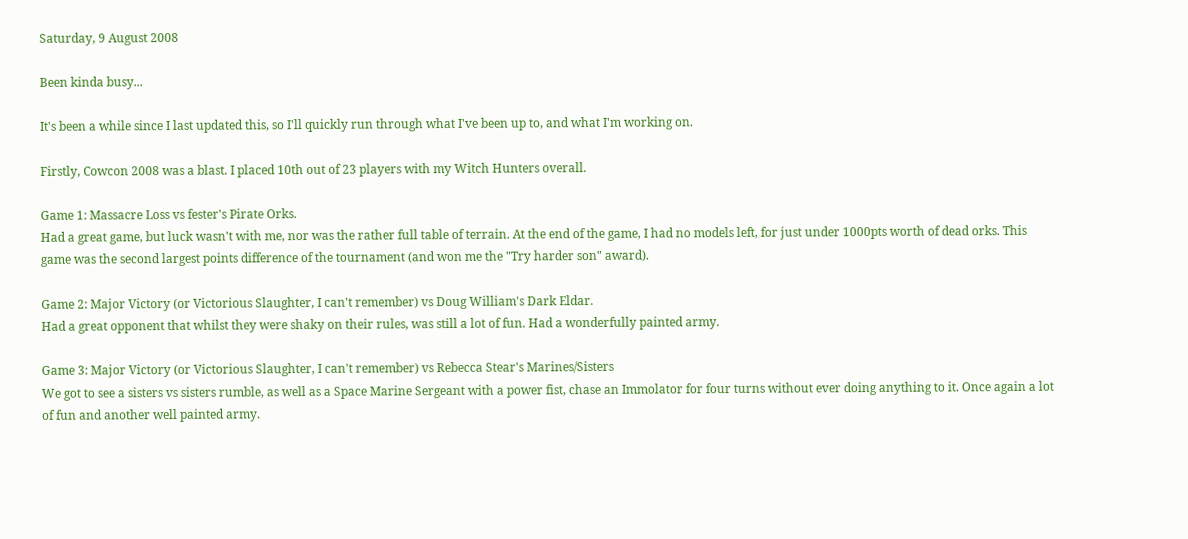Saturday, 9 August 2008

Been kinda busy...

It's been a while since I last updated this, so I'll quickly run through what I've been up to, and what I'm working on.

Firstly, Cowcon 2008 was a blast. I placed 10th out of 23 players with my Witch Hunters overall.

Game 1: Massacre Loss vs fester's Pirate Orks.
Had a great game, but luck wasn't with me, nor was the rather full table of terrain. At the end of the game, I had no models left, for just under 1000pts worth of dead orks. This game was the second largest points difference of the tournament (and won me the "Try harder son" award).

Game 2: Major Victory (or Victorious Slaughter, I can't remember) vs Doug William's Dark Eldar.
Had a great opponent that whilst they were shaky on their rules, was still a lot of fun. Had a wonderfully painted army.

Game 3: Major Victory (or Victorious Slaughter, I can't remember) vs Rebecca Stear's Marines/Sisters
We got to see a sisters vs sisters rumble, as well as a Space Marine Sergeant with a power fist, chase an Immolator for four turns without ever doing anything to it. Once again a lot of fun and another well painted army.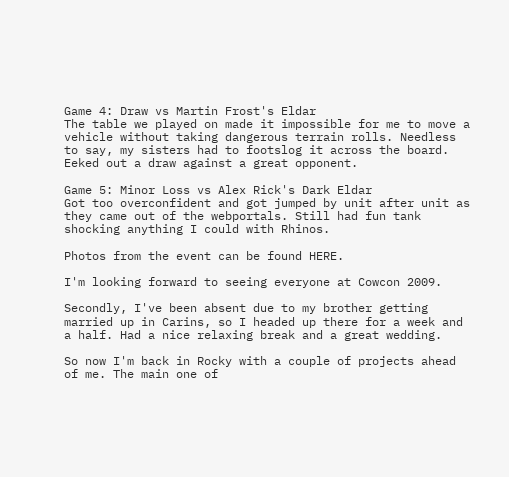Game 4: Draw vs Martin Frost's Eldar
The table we played on made it impossible for me to move a vehicle without taking dangerous terrain rolls. Needless to say, my sisters had to footslog it across the board. Eeked out a draw against a great opponent.

Game 5: Minor Loss vs Alex Rick's Dark Eldar
Got too overconfident and got jumped by unit after unit as they came out of the webportals. Still had fun tank shocking anything I could with Rhinos.

Photos from the event can be found HERE.

I'm looking forward to seeing everyone at Cowcon 2009.

Secondly, I've been absent due to my brother getting married up in Carins, so I headed up there for a week and a half. Had a nice relaxing break and a great wedding.

So now I'm back in Rocky with a couple of projects ahead of me. The main one of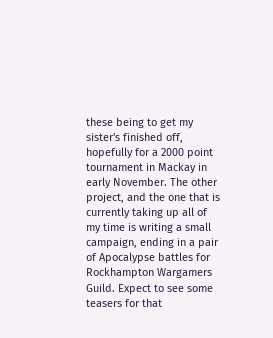these being to get my sister's finished off, hopefully for a 2000 point tournament in Mackay in early November. The other project, and the one that is currently taking up all of my time is writing a small campaign, ending in a pair of Apocalypse battles for Rockhampton Wargamers Guild. Expect to see some teasers for that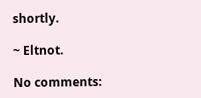shortly.

~ Eltnot.

No comments: